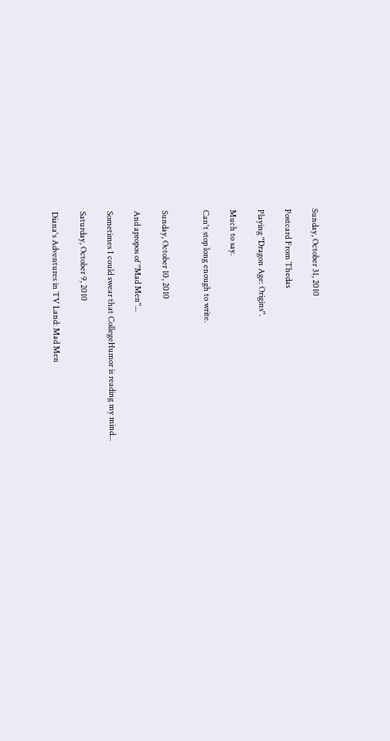Sunday, October 31, 2010

Postcard From Thedas

Playing "Dragon Age: Origins".

Much to say.

Can't stop long enough to write.


Sunday, October 10, 2010

And apropos of "Mad Men"...

Sometimes I could swear that CollegeHumor is reading my mind...

Saturday, October 9, 2010

Diana's Adventures in TV Land: Mad Men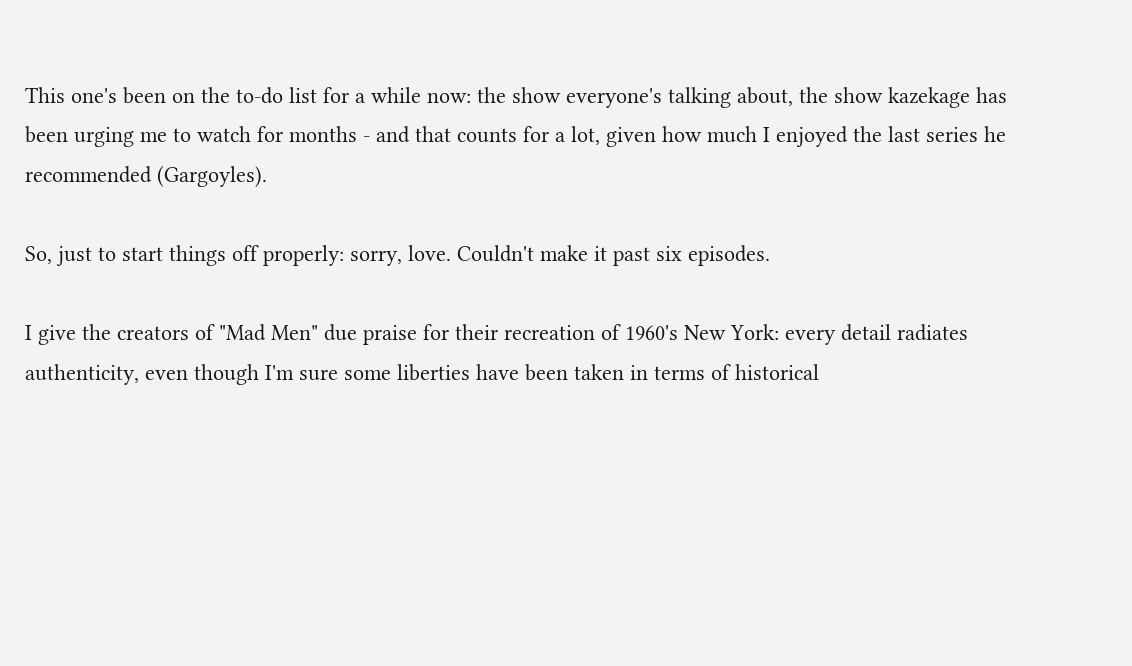This one's been on the to-do list for a while now: the show everyone's talking about, the show kazekage has been urging me to watch for months - and that counts for a lot, given how much I enjoyed the last series he recommended (Gargoyles).

So, just to start things off properly: sorry, love. Couldn't make it past six episodes.

I give the creators of "Mad Men" due praise for their recreation of 1960's New York: every detail radiates authenticity, even though I'm sure some liberties have been taken in terms of historical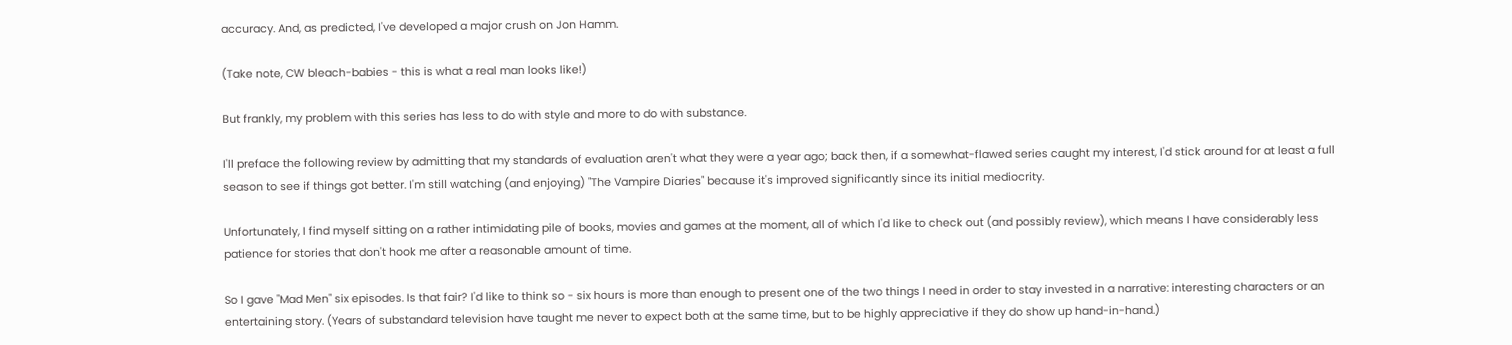accuracy. And, as predicted, I've developed a major crush on Jon Hamm.

(Take note, CW bleach-babies - this is what a real man looks like!)

But frankly, my problem with this series has less to do with style and more to do with substance.

I'll preface the following review by admitting that my standards of evaluation aren't what they were a year ago; back then, if a somewhat-flawed series caught my interest, I'd stick around for at least a full season to see if things got better. I'm still watching (and enjoying) "The Vampire Diaries" because it's improved significantly since its initial mediocrity.

Unfortunately, I find myself sitting on a rather intimidating pile of books, movies and games at the moment, all of which I'd like to check out (and possibly review), which means I have considerably less patience for stories that don't hook me after a reasonable amount of time.

So I gave "Mad Men" six episodes. Is that fair? I'd like to think so - six hours is more than enough to present one of the two things I need in order to stay invested in a narrative: interesting characters or an entertaining story. (Years of substandard television have taught me never to expect both at the same time, but to be highly appreciative if they do show up hand-in-hand.)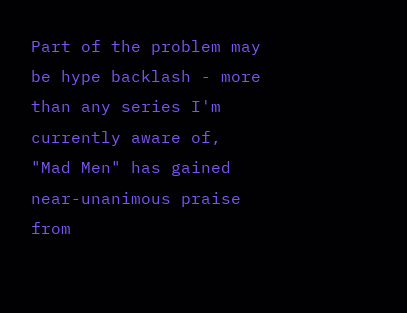Part of the problem may be hype backlash - more than any series I'm currently aware of, "Mad Men" has gained near-unanimous praise from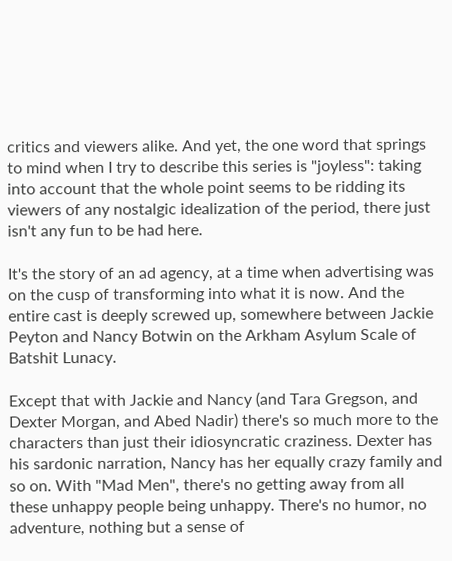critics and viewers alike. And yet, the one word that springs to mind when I try to describe this series is "joyless": taking into account that the whole point seems to be ridding its viewers of any nostalgic idealization of the period, there just isn't any fun to be had here.

It's the story of an ad agency, at a time when advertising was on the cusp of transforming into what it is now. And the entire cast is deeply screwed up, somewhere between Jackie Peyton and Nancy Botwin on the Arkham Asylum Scale of Batshit Lunacy.

Except that with Jackie and Nancy (and Tara Gregson, and Dexter Morgan, and Abed Nadir) there's so much more to the characters than just their idiosyncratic craziness. Dexter has his sardonic narration, Nancy has her equally crazy family and so on. With "Mad Men", there's no getting away from all these unhappy people being unhappy. There's no humor, no adventure, nothing but a sense of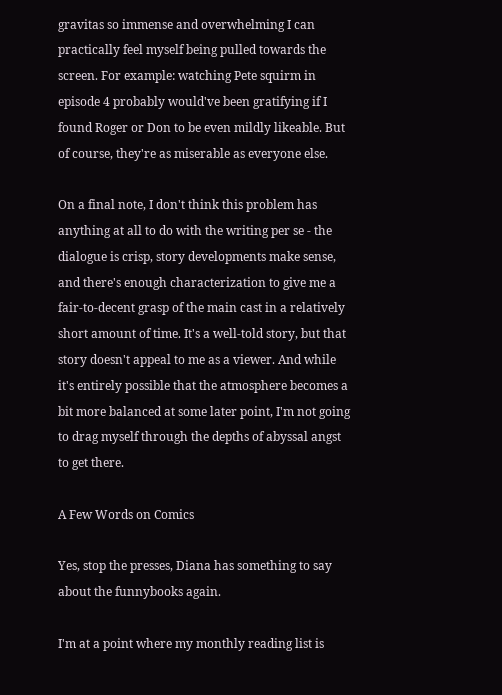gravitas so immense and overwhelming I can practically feel myself being pulled towards the screen. For example: watching Pete squirm in episode 4 probably would've been gratifying if I found Roger or Don to be even mildly likeable. But of course, they're as miserable as everyone else.

On a final note, I don't think this problem has anything at all to do with the writing per se - the dialogue is crisp, story developments make sense, and there's enough characterization to give me a fair-to-decent grasp of the main cast in a relatively short amount of time. It's a well-told story, but that story doesn't appeal to me as a viewer. And while it's entirely possible that the atmosphere becomes a bit more balanced at some later point, I'm not going to drag myself through the depths of abyssal angst to get there.

A Few Words on Comics

Yes, stop the presses, Diana has something to say about the funnybooks again.

I'm at a point where my monthly reading list is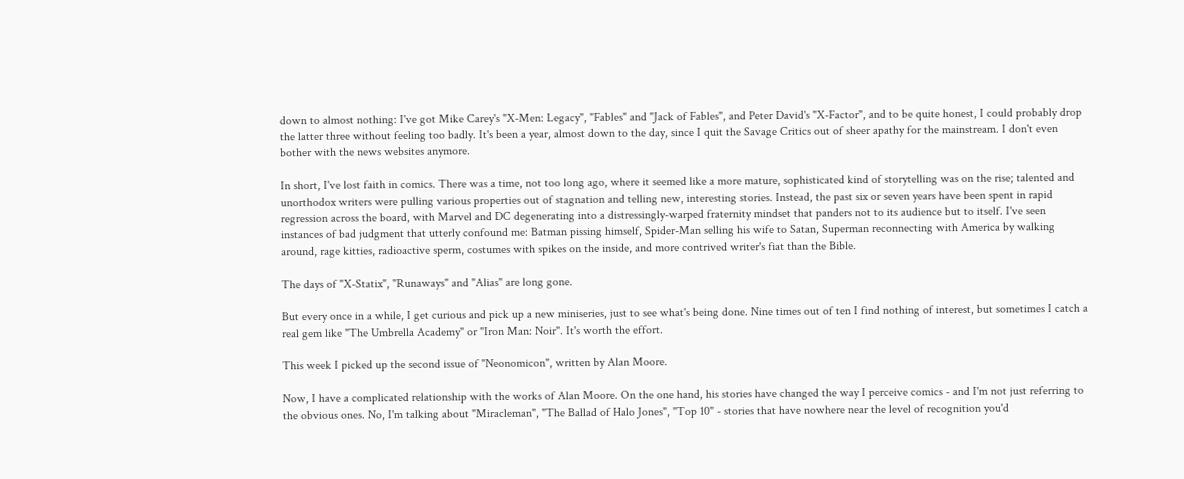down to almost nothing: I've got Mike Carey's "X-Men: Legacy", "Fables" and "Jack of Fables", and Peter David's "X-Factor", and to be quite honest, I could probably drop the latter three without feeling too badly. It's been a year, almost down to the day, since I quit the Savage Critics out of sheer apathy for the mainstream. I don't even bother with the news websites anymore.

In short, I've lost faith in comics. There was a time, not too long ago, where it seemed like a more mature, sophisticated kind of storytelling was on the rise; talented and unorthodox writers were pulling various properties out of stagnation and telling new, interesting stories. Instead, the past six or seven years have been spent in rapid regression across the board, with Marvel and DC degenerating into a distressingly-warped fraternity mindset that panders not to its audience but to itself. I've seen instances of bad judgment that utterly confound me: Batman pissing himself, Spider-Man selling his wife to Satan, Superman reconnecting with America by walking around, rage kitties, radioactive sperm, costumes with spikes on the inside, and more contrived writer's fiat than the Bible.

The days of "X-Statix", "Runaways" and "Alias" are long gone.

But every once in a while, I get curious and pick up a new miniseries, just to see what's being done. Nine times out of ten I find nothing of interest, but sometimes I catch a real gem like "The Umbrella Academy" or "Iron Man: Noir". It's worth the effort.

This week I picked up the second issue of "Neonomicon", written by Alan Moore.

Now, I have a complicated relationship with the works of Alan Moore. On the one hand, his stories have changed the way I perceive comics - and I'm not just referring to the obvious ones. No, I'm talking about "Miracleman", "The Ballad of Halo Jones", "Top 10" - stories that have nowhere near the level of recognition you'd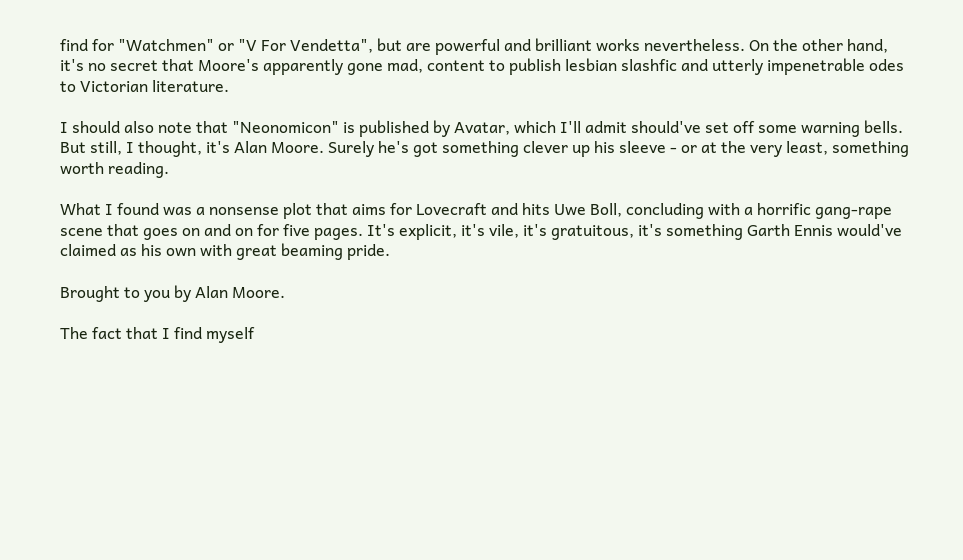find for "Watchmen" or "V For Vendetta", but are powerful and brilliant works nevertheless. On the other hand, it's no secret that Moore's apparently gone mad, content to publish lesbian slashfic and utterly impenetrable odes to Victorian literature.

I should also note that "Neonomicon" is published by Avatar, which I'll admit should've set off some warning bells. But still, I thought, it's Alan Moore. Surely he's got something clever up his sleeve - or at the very least, something worth reading.

What I found was a nonsense plot that aims for Lovecraft and hits Uwe Boll, concluding with a horrific gang-rape scene that goes on and on for five pages. It's explicit, it's vile, it's gratuitous, it's something Garth Ennis would've claimed as his own with great beaming pride.

Brought to you by Alan Moore.

The fact that I find myself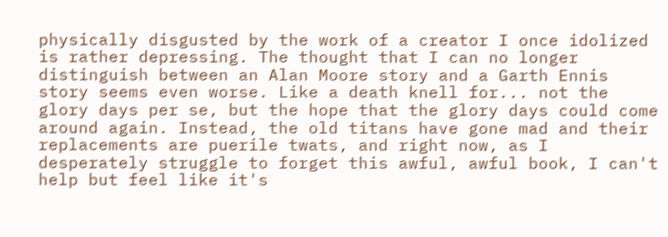physically disgusted by the work of a creator I once idolized is rather depressing. The thought that I can no longer distinguish between an Alan Moore story and a Garth Ennis story seems even worse. Like a death knell for... not the glory days per se, but the hope that the glory days could come around again. Instead, the old titans have gone mad and their replacements are puerile twats, and right now, as I desperately struggle to forget this awful, awful book, I can't help but feel like it's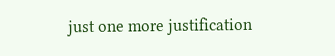just one more justification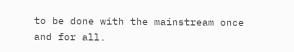to be done with the mainstream once and for all.